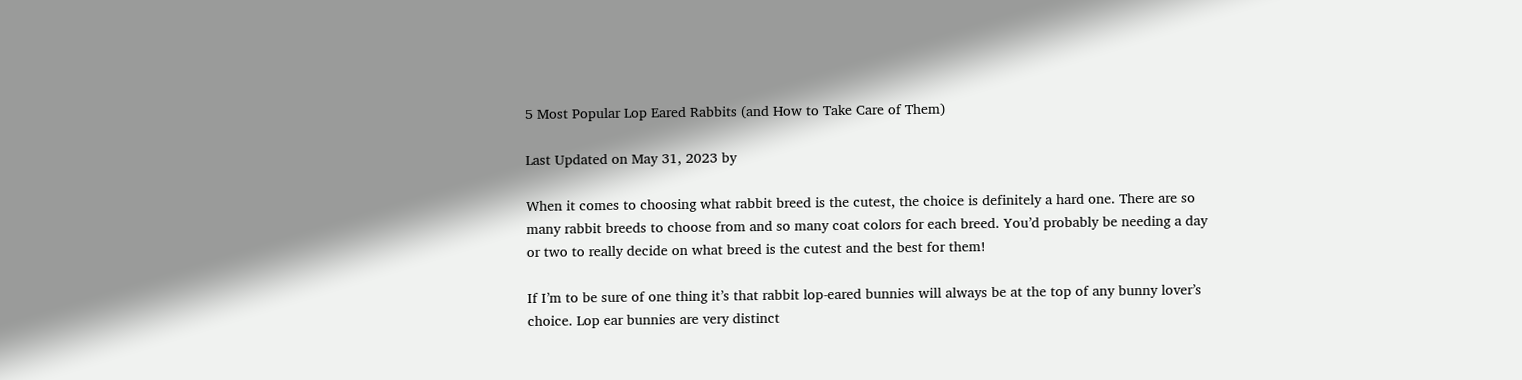5 Most Popular Lop Eared Rabbits (and How to Take Care of Them)

Last Updated on May 31, 2023 by

When it comes to choosing what rabbit breed is the cutest, the choice is definitely a hard one. There are so many rabbit breeds to choose from and so many coat colors for each breed. You’d probably be needing a day or two to really decide on what breed is the cutest and the best for them!

If I’m to be sure of one thing it’s that rabbit lop-eared bunnies will always be at the top of any bunny lover’s choice. Lop ear bunnies are very distinct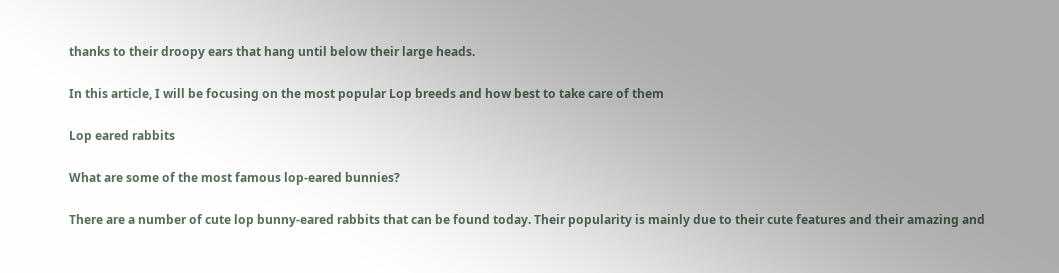thanks to their droopy ears that hang until below their large heads.

In this article, I will be focusing on the most popular Lop breeds and how best to take care of them

Lop eared rabbits

What are some of the most famous lop-eared bunnies?

There are a number of cute lop bunny-eared rabbits that can be found today. Their popularity is mainly due to their cute features and their amazing and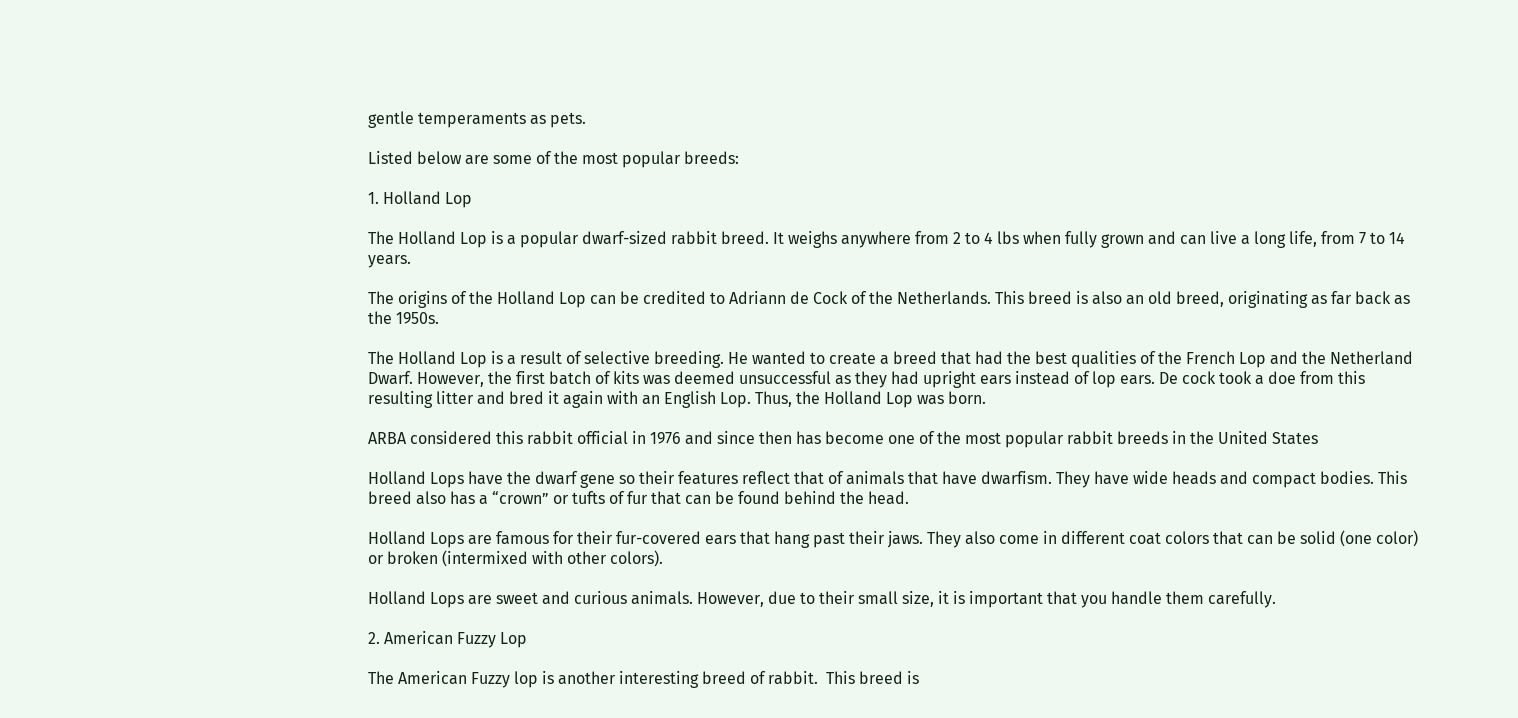gentle temperaments as pets.

Listed below are some of the most popular breeds:

1. Holland Lop

The Holland Lop is a popular dwarf-sized rabbit breed. It weighs anywhere from 2 to 4 lbs when fully grown and can live a long life, from 7 to 14 years.

The origins of the Holland Lop can be credited to Adriann de Cock of the Netherlands. This breed is also an old breed, originating as far back as the 1950s.

The Holland Lop is a result of selective breeding. He wanted to create a breed that had the best qualities of the French Lop and the Netherland Dwarf. However, the first batch of kits was deemed unsuccessful as they had upright ears instead of lop ears. De cock took a doe from this resulting litter and bred it again with an English Lop. Thus, the Holland Lop was born.

ARBA considered this rabbit official in 1976 and since then has become one of the most popular rabbit breeds in the United States

Holland Lops have the dwarf gene so their features reflect that of animals that have dwarfism. They have wide heads and compact bodies. This breed also has a “crown” or tufts of fur that can be found behind the head.

Holland Lops are famous for their fur-covered ears that hang past their jaws. They also come in different coat colors that can be solid (one color) or broken (intermixed with other colors).

Holland Lops are sweet and curious animals. However, due to their small size, it is important that you handle them carefully.

2. American Fuzzy Lop

The American Fuzzy lop is another interesting breed of rabbit.  This breed is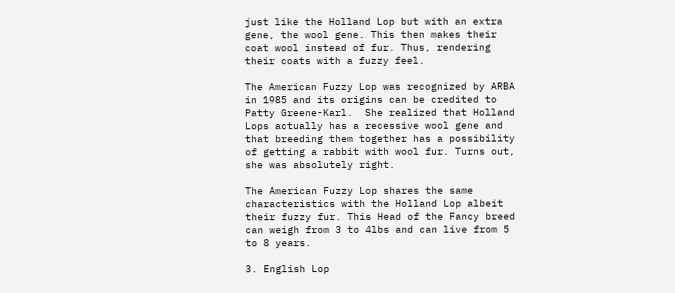just like the Holland Lop but with an extra gene, the wool gene. This then makes their coat wool instead of fur. Thus, rendering their coats with a fuzzy feel.

The American Fuzzy Lop was recognized by ARBA in 1985 and its origins can be credited to Patty Greene-Karl.  She realized that Holland Lops actually has a recessive wool gene and that breeding them together has a possibility of getting a rabbit with wool fur. Turns out, she was absolutely right.

The American Fuzzy Lop shares the same characteristics with the Holland Lop albeit their fuzzy fur. This Head of the Fancy breed can weigh from 3 to 4lbs and can live from 5 to 8 years.

3. English Lop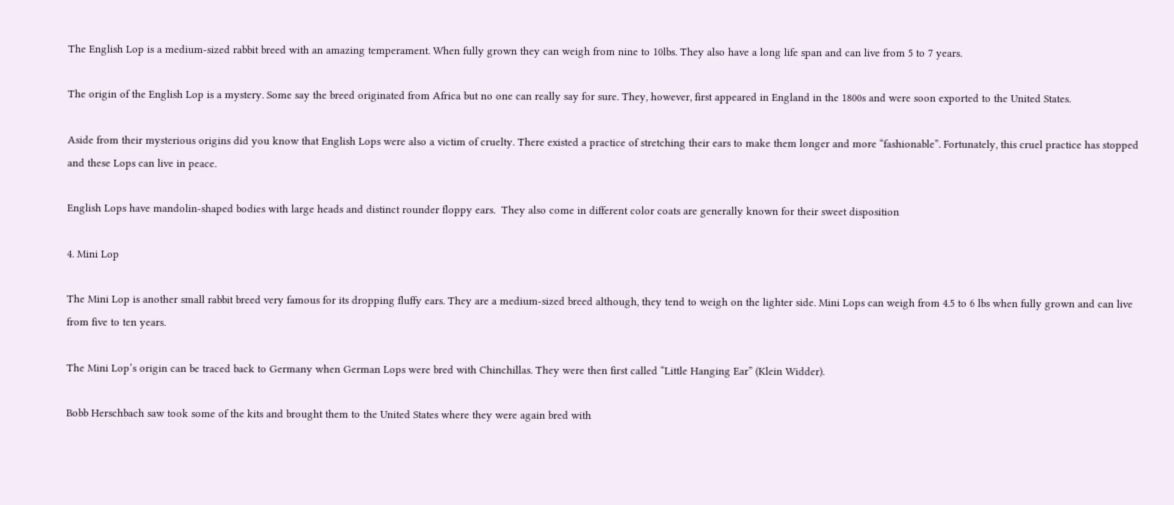The English Lop is a medium-sized rabbit breed with an amazing temperament. When fully grown they can weigh from nine to 10lbs. They also have a long life span and can live from 5 to 7 years.

The origin of the English Lop is a mystery. Some say the breed originated from Africa but no one can really say for sure. They, however, first appeared in England in the 1800s and were soon exported to the United States.

Aside from their mysterious origins did you know that English Lops were also a victim of cruelty. There existed a practice of stretching their ears to make them longer and more “fashionable”. Fortunately, this cruel practice has stopped and these Lops can live in peace.

English Lops have mandolin-shaped bodies with large heads and distinct rounder floppy ears.  They also come in different color coats are generally known for their sweet disposition

4. Mini Lop

The Mini Lop is another small rabbit breed very famous for its dropping fluffy ears. They are a medium-sized breed although, they tend to weigh on the lighter side. Mini Lops can weigh from 4.5 to 6 lbs when fully grown and can live from five to ten years.

The Mini Lop’s origin can be traced back to Germany when German Lops were bred with Chinchillas. They were then first called “Little Hanging Ear” (Klein Widder).

Bobb Herschbach saw took some of the kits and brought them to the United States where they were again bred with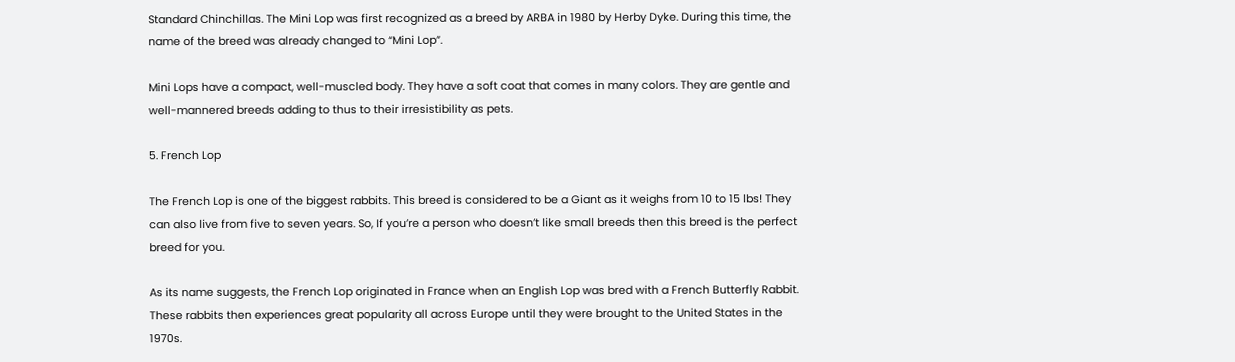Standard Chinchillas. The Mini Lop was first recognized as a breed by ARBA in 1980 by Herby Dyke. During this time, the name of the breed was already changed to “Mini Lop”.

Mini Lops have a compact, well-muscled body. They have a soft coat that comes in many colors. They are gentle and well-mannered breeds adding to thus to their irresistibility as pets.

5. French Lop

The French Lop is one of the biggest rabbits. This breed is considered to be a Giant as it weighs from 10 to 15 lbs! They can also live from five to seven years. So, If you’re a person who doesn’t like small breeds then this breed is the perfect breed for you.

As its name suggests, the French Lop originated in France when an English Lop was bred with a French Butterfly Rabbit. These rabbits then experiences great popularity all across Europe until they were brought to the United States in the 1970s.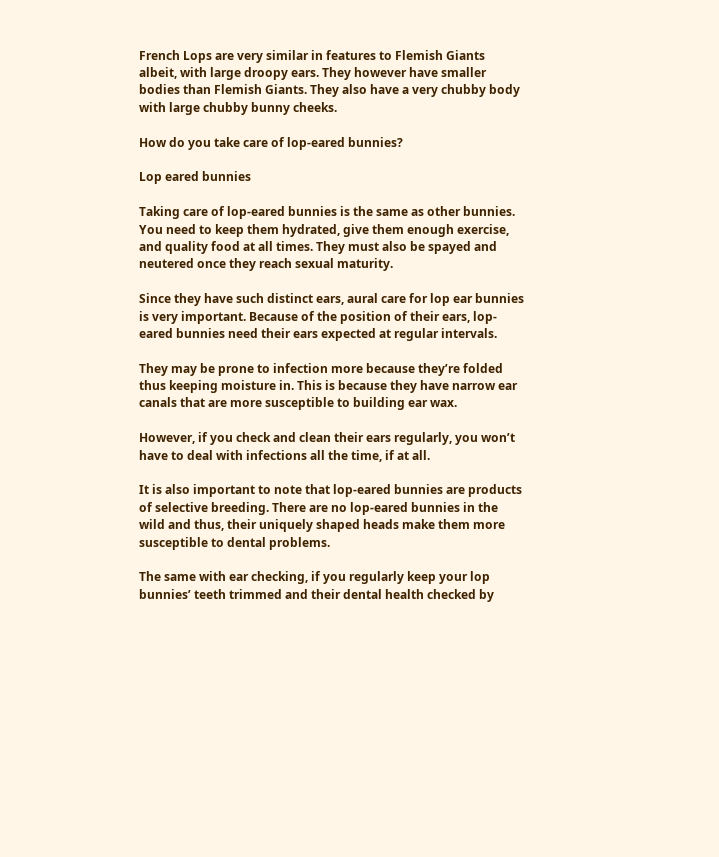French Lops are very similar in features to Flemish Giants albeit, with large droopy ears. They however have smaller bodies than Flemish Giants. They also have a very chubby body with large chubby bunny cheeks.

How do you take care of lop-eared bunnies?

Lop eared bunnies

Taking care of lop-eared bunnies is the same as other bunnies. You need to keep them hydrated, give them enough exercise, and quality food at all times. They must also be spayed and neutered once they reach sexual maturity.

Since they have such distinct ears, aural care for lop ear bunnies is very important. Because of the position of their ears, lop-eared bunnies need their ears expected at regular intervals.

They may be prone to infection more because they’re folded thus keeping moisture in. This is because they have narrow ear canals that are more susceptible to building ear wax.

However, if you check and clean their ears regularly, you won’t have to deal with infections all the time, if at all.

It is also important to note that lop-eared bunnies are products of selective breeding. There are no lop-eared bunnies in the wild and thus, their uniquely shaped heads make them more susceptible to dental problems.

The same with ear checking, if you regularly keep your lop bunnies’ teeth trimmed and their dental health checked by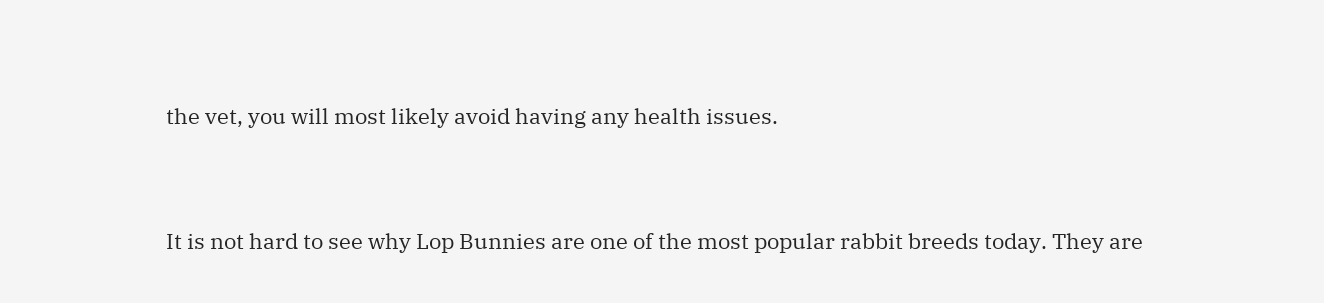the vet, you will most likely avoid having any health issues.


It is not hard to see why Lop Bunnies are one of the most popular rabbit breeds today. They are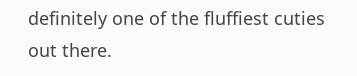definitely one of the fluffiest cuties out there.